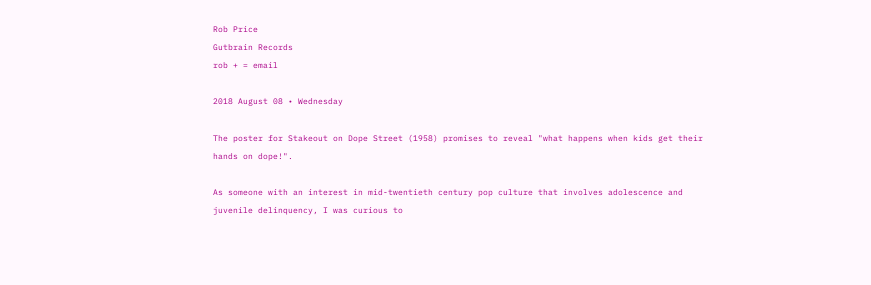Rob Price
Gutbrain Records
rob + = email

2018 August 08 • Wednesday

The poster for Stakeout on Dope Street (1958) promises to reveal "what happens when kids get their hands on dope!".

As someone with an interest in mid-twentieth century pop culture that involves adolescence and juvenile delinquency, I was curious to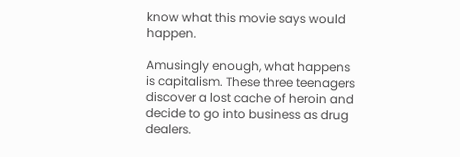know what this movie says would happen.

Amusingly enough, what happens is capitalism. These three teenagers discover a lost cache of heroin and decide to go into business as drug dealers.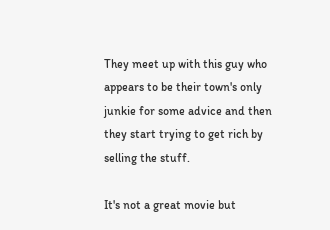They meet up with this guy who appears to be their town's only junkie for some advice and then they start trying to get rich by selling the stuff.

It's not a great movie but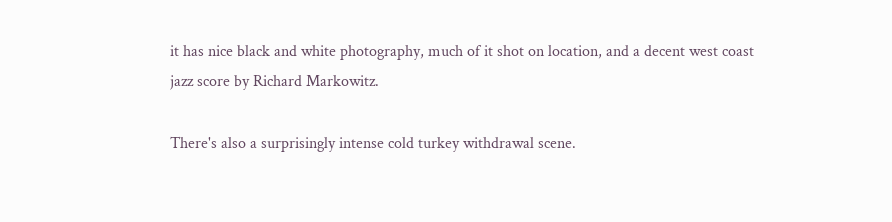it has nice black and white photography, much of it shot on location, and a decent west coast jazz score by Richard Markowitz.

There's also a surprisingly intense cold turkey withdrawal scene.